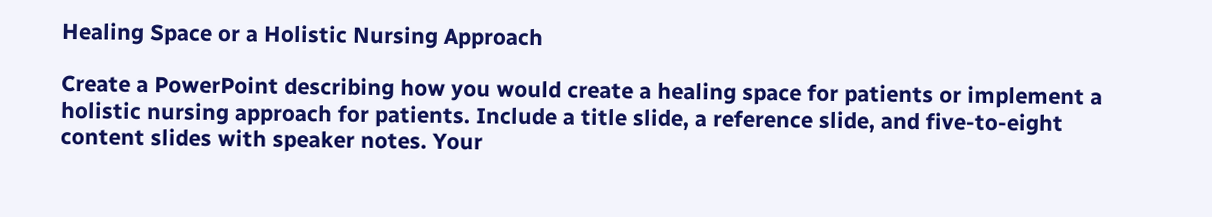Healing Space or a Holistic Nursing Approach

Create a PowerPoint describing how you would create a healing space for patients or implement a holistic nursing approach for patients. Include a title slide, a reference slide, and five-to-eight content slides with speaker notes. Your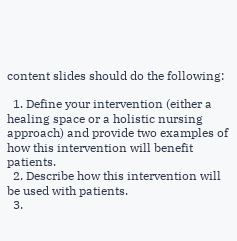content slides should do the following:

  1. Define your intervention (either a healing space or a holistic nursing approach) and provide two examples of how this intervention will benefit patients.
  2. Describe how this intervention will be used with patients.
  3.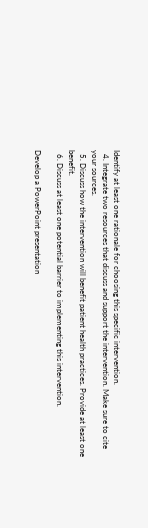Identify at least one rationale for choosing this specific intervention.
  4. Integrate two resources that discuss and support the intervention. Make sure to cite your sources.
  5. Discuss how the intervention will benefit patient health practices. Provide at least one benefit.
  6. Discuss at least one potential barrier to implementing this intervention.

Develop a PowerPoint presentation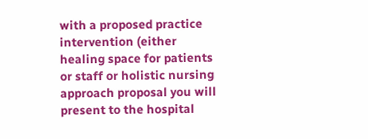with a proposed practice intervention (either healing space for patients or staff or holistic nursing approach proposal you will present to the hospital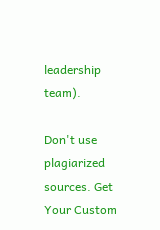leadership team).

Don't use plagiarized sources. Get Your Custom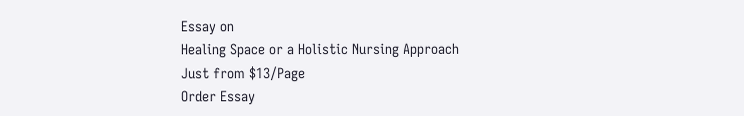Essay on
Healing Space or a Holistic Nursing Approach
Just from $13/Page
Order Essay